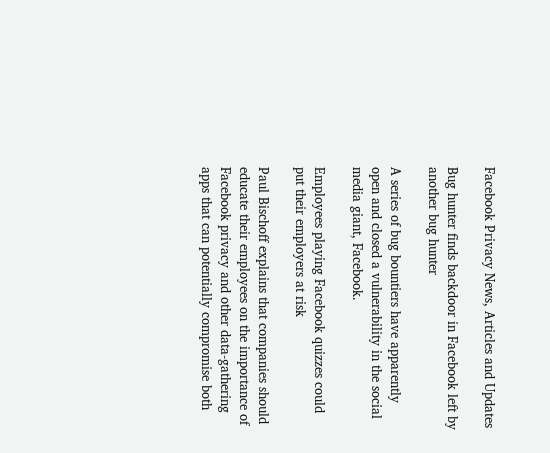Facebook Privacy News, Articles and Updates

Bug hunter finds backdoor in Facebook left by another bug hunter

A series of bug bountiers have apparently open and closed a vulnerability in the social media giant, Facebook.

Employees playing Facebook quizzes could put their employers at risk

Paul Bischoff explains that companies should educate their employees on the importance of Facebook privacy and other data-gathering apps that can potentially compromise both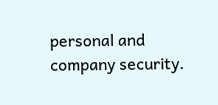personal and company security.